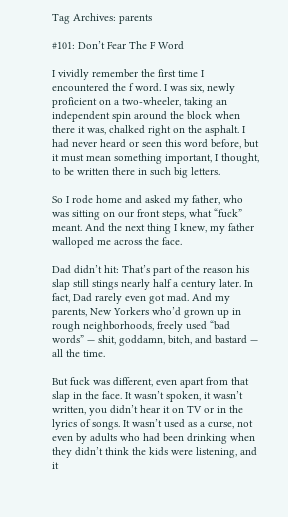Tag Archives: parents

#101: Don’t Fear The F Word

I vividly remember the first time I encountered the f word. I was six, newly proficient on a two-wheeler, taking an independent spin around the block when there it was, chalked right on the asphalt. I had never heard or seen this word before, but it must mean something important, I thought, to be written there in such big letters.

So I rode home and asked my father, who was sitting on our front steps, what “fuck” meant. And the next thing I knew, my father walloped me across the face.

Dad didn’t hit: That’s part of the reason his slap still stings nearly half a century later. In fact, Dad rarely even got mad. And my parents, New Yorkers who’d grown up in rough neighborhoods, freely used “bad words” — shit, goddamn, bitch, and bastard — all the time.

But fuck was different, even apart from that slap in the face. It wasn’t spoken, it wasn’t written, you didn’t hear it on TV or in the lyrics of songs. It wasn’t used as a curse, not even by adults who had been drinking when they didn’t think the kids were listening, and it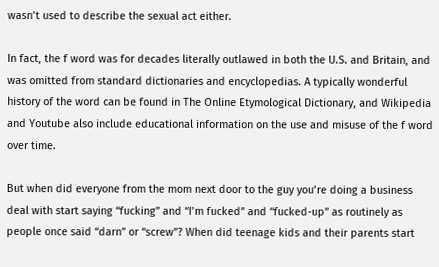wasn’t used to describe the sexual act either.

In fact, the f word was for decades literally outlawed in both the U.S. and Britain, and was omitted from standard dictionaries and encyclopedias. A typically wonderful history of the word can be found in The Online Etymological Dictionary, and Wikipedia and Youtube also include educational information on the use and misuse of the f word over time.

But when did everyone from the mom next door to the guy you’re doing a business deal with start saying “fucking” and “I’m fucked” and “fucked-up” as routinely as people once said “darn” or “screw”? When did teenage kids and their parents start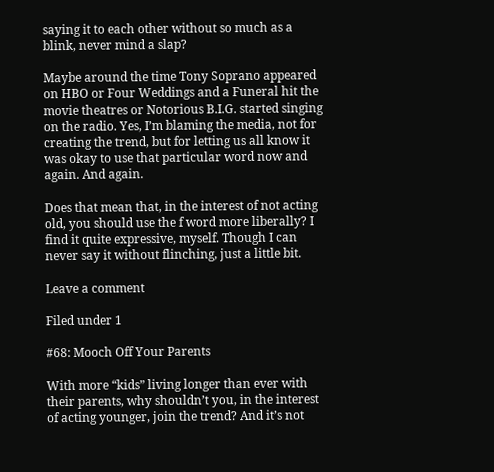saying it to each other without so much as a blink, never mind a slap?

Maybe around the time Tony Soprano appeared on HBO or Four Weddings and a Funeral hit the movie theatres or Notorious B.I.G. started singing on the radio. Yes, I’m blaming the media, not for creating the trend, but for letting us all know it was okay to use that particular word now and again. And again.

Does that mean that, in the interest of not acting old, you should use the f word more liberally? I find it quite expressive, myself. Though I can never say it without flinching, just a little bit.

Leave a comment

Filed under 1

#68: Mooch Off Your Parents

With more “kids” living longer than ever with their parents, why shouldn’t you, in the interest of acting younger, join the trend? And it’s not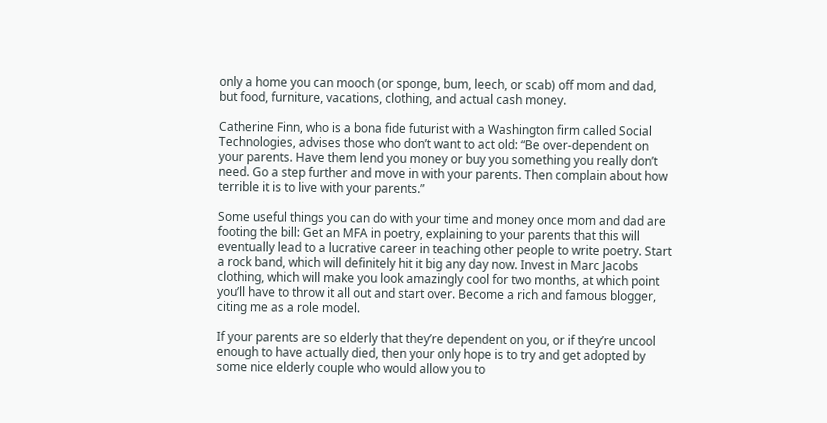only a home you can mooch (or sponge, bum, leech, or scab) off mom and dad, but food, furniture, vacations, clothing, and actual cash money.

Catherine Finn, who is a bona fide futurist with a Washington firm called Social Technologies, advises those who don’t want to act old: “Be over-dependent on your parents. Have them lend you money or buy you something you really don’t need. Go a step further and move in with your parents. Then complain about how terrible it is to live with your parents.”

Some useful things you can do with your time and money once mom and dad are footing the bill: Get an MFA in poetry, explaining to your parents that this will eventually lead to a lucrative career in teaching other people to write poetry. Start a rock band, which will definitely hit it big any day now. Invest in Marc Jacobs clothing, which will make you look amazingly cool for two months, at which point you’ll have to throw it all out and start over. Become a rich and famous blogger, citing me as a role model.

If your parents are so elderly that they’re dependent on you, or if they’re uncool enough to have actually died, then your only hope is to try and get adopted by some nice elderly couple who would allow you to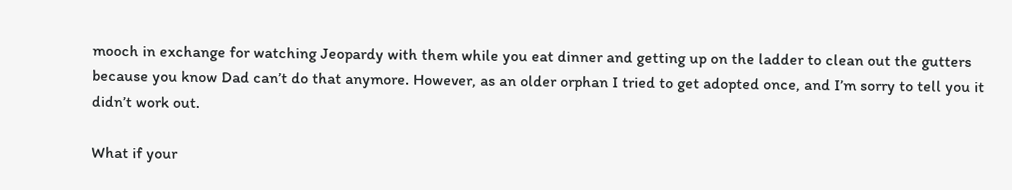mooch in exchange for watching Jeopardy with them while you eat dinner and getting up on the ladder to clean out the gutters because you know Dad can’t do that anymore. However, as an older orphan I tried to get adopted once, and I’m sorry to tell you it didn’t work out.

What if your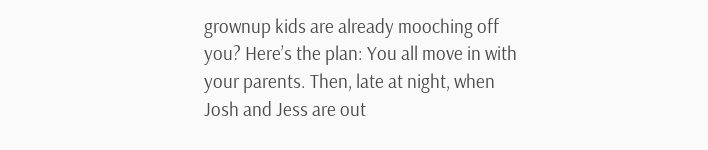grownup kids are already mooching off you? Here’s the plan: You all move in with your parents. Then, late at night, when Josh and Jess are out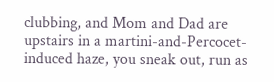clubbing, and Mom and Dad are upstairs in a martini-and-Percocet-induced haze, you sneak out, run as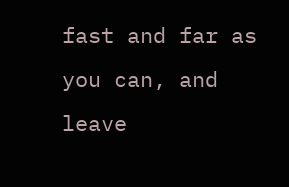fast and far as you can, and leave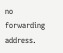no forwarding address.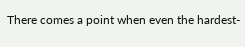There comes a point when even the hardest-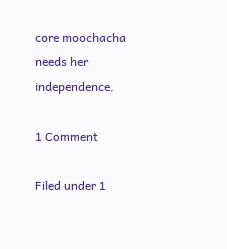core moochacha needs her independence.

1 Comment

Filed under 1